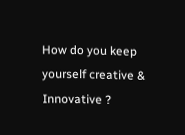How do you keep yourself creative & Innovative ?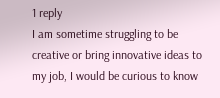1 reply
I am sometime struggling to be creative or bring innovative ideas to my job, I would be curious to know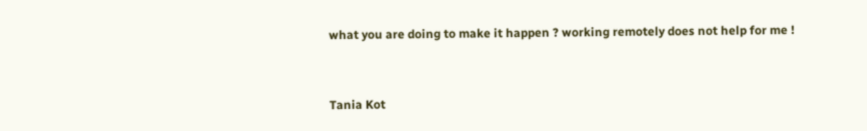what you are doing to make it happen ? working remotely does not help for me !


Tania Kot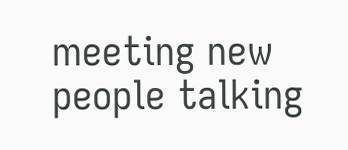meeting new people talking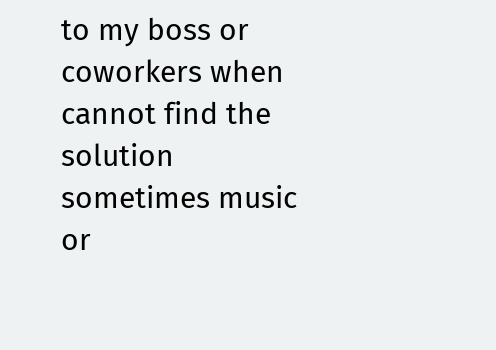to my boss or coworkers when cannot find the solution sometimes music or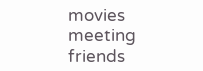movies meeting friends